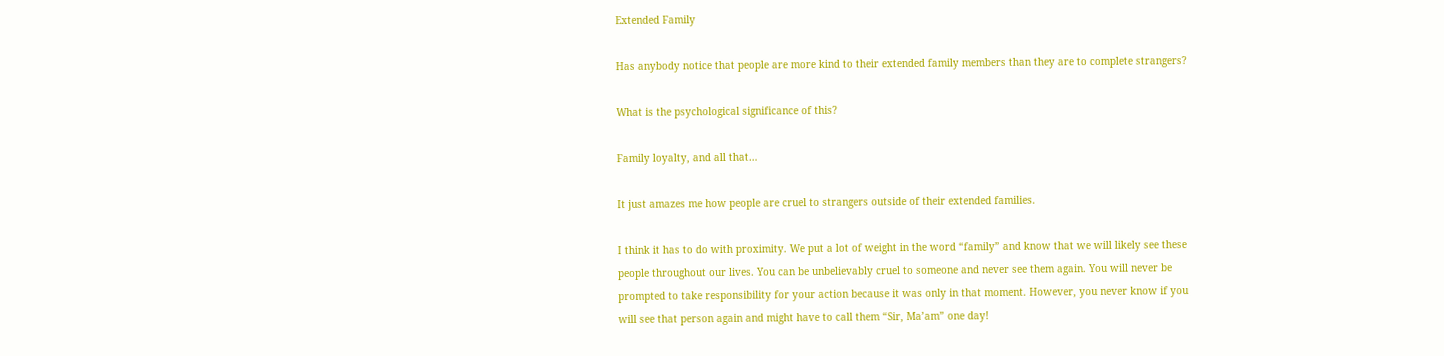Extended Family

Has anybody notice that people are more kind to their extended family members than they are to complete strangers?

What is the psychological significance of this?

Family loyalty, and all that…

It just amazes me how people are cruel to strangers outside of their extended families.

I think it has to do with proximity. We put a lot of weight in the word “family” and know that we will likely see these people throughout our lives. You can be unbelievably cruel to someone and never see them again. You will never be prompted to take responsibility for your action because it was only in that moment. However, you never know if you will see that person again and might have to call them “Sir, Ma’am” one day!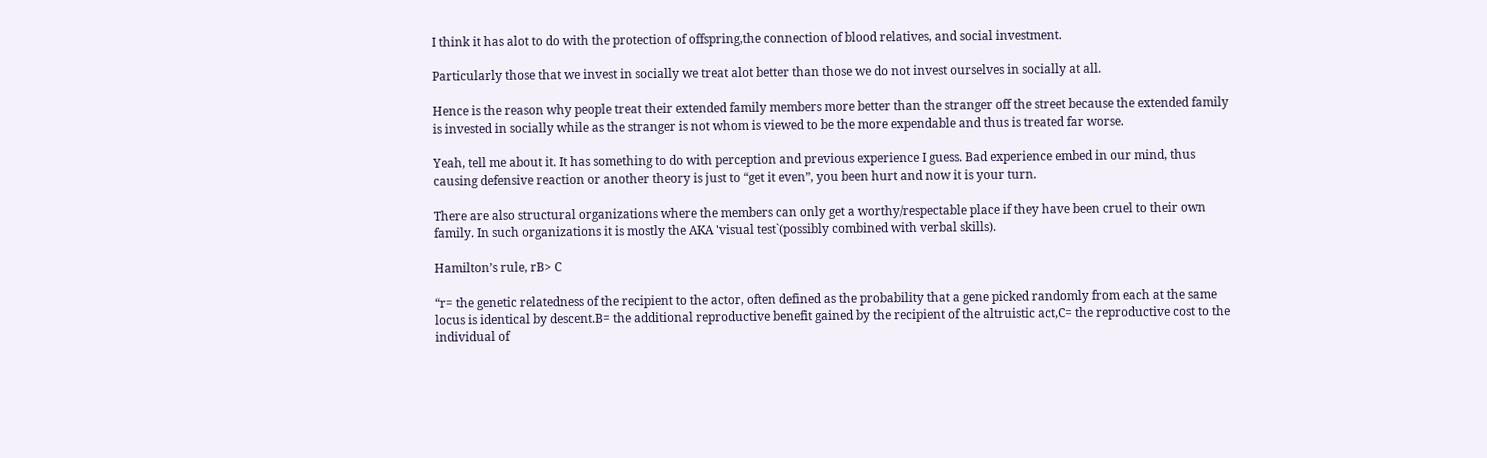I think it has alot to do with the protection of offspring,the connection of blood relatives, and social investment.

Particularly those that we invest in socially we treat alot better than those we do not invest ourselves in socially at all.

Hence is the reason why people treat their extended family members more better than the stranger off the street because the extended family is invested in socially while as the stranger is not whom is viewed to be the more expendable and thus is treated far worse.

Yeah, tell me about it. It has something to do with perception and previous experience I guess. Bad experience embed in our mind, thus causing defensive reaction or another theory is just to “get it even”, you been hurt and now it is your turn.

There are also structural organizations where the members can only get a worthy/respectable place if they have been cruel to their own family. In such organizations it is mostly the AKA 'visual test`(possibly combined with verbal skills).

Hamilton’s rule, rB> C

“r= the genetic relatedness of the recipient to the actor, often defined as the probability that a gene picked randomly from each at the same locus is identical by descent.B= the additional reproductive benefit gained by the recipient of the altruistic act,C= the reproductive cost to the individual of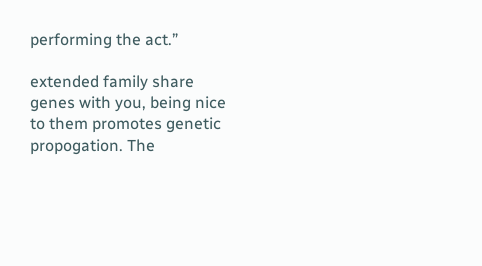performing the act.”

extended family share genes with you, being nice to them promotes genetic propogation. The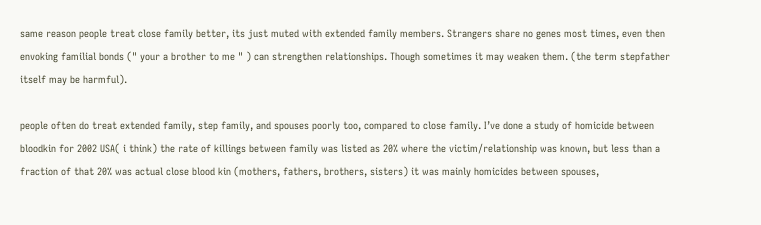same reason people treat close family better, its just muted with extended family members. Strangers share no genes most times, even then envoking familial bonds (" your a brother to me " ) can strengthen relationships. Though sometimes it may weaken them. (the term stepfather itself may be harmful).

people often do treat extended family, step family, and spouses poorly too, compared to close family. I’ve done a study of homicide between bloodkin for 2002 USA( i think) the rate of killings between family was listed as 20% where the victim/relationship was known, but less than a fraction of that 20% was actual close blood kin (mothers, fathers, brothers, sisters) it was mainly homicides between spouses,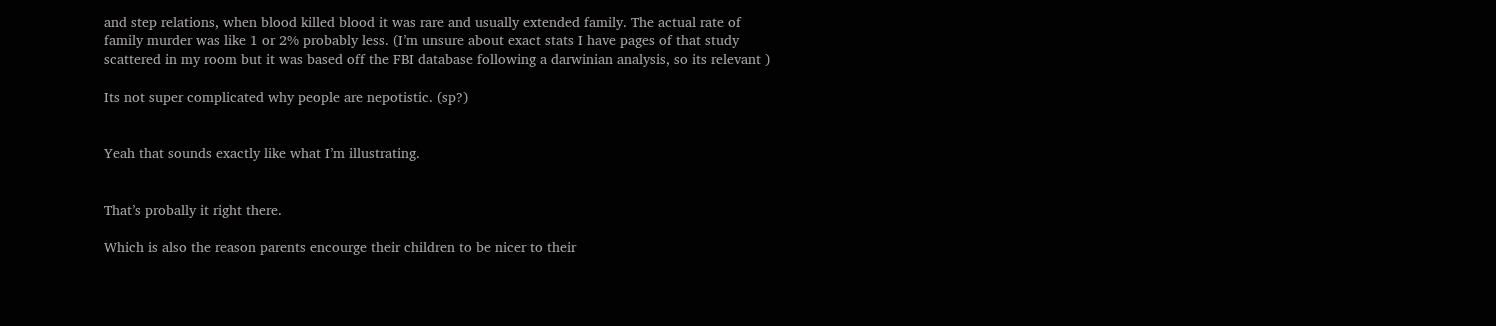and step relations, when blood killed blood it was rare and usually extended family. The actual rate of family murder was like 1 or 2% probably less. (I’m unsure about exact stats I have pages of that study scattered in my room but it was based off the FBI database following a darwinian analysis, so its relevant )

Its not super complicated why people are nepotistic. (sp?)


Yeah that sounds exactly like what I’m illustrating.


That’s probally it right there.

Which is also the reason parents encourge their children to be nicer to their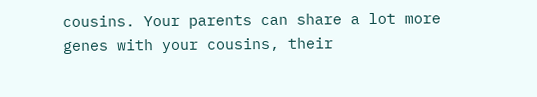cousins. Your parents can share a lot more genes with your cousins, their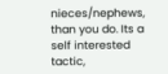nieces/nephews, than you do. Its a self interested tactic,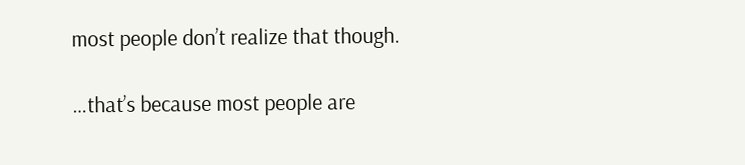most people don’t realize that though.

…that’s because most people are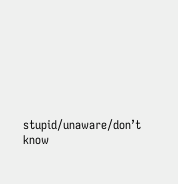stupid/unaware/don’t know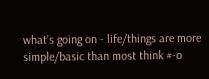what’s going on - life/things are more simple/basic than most think #-o